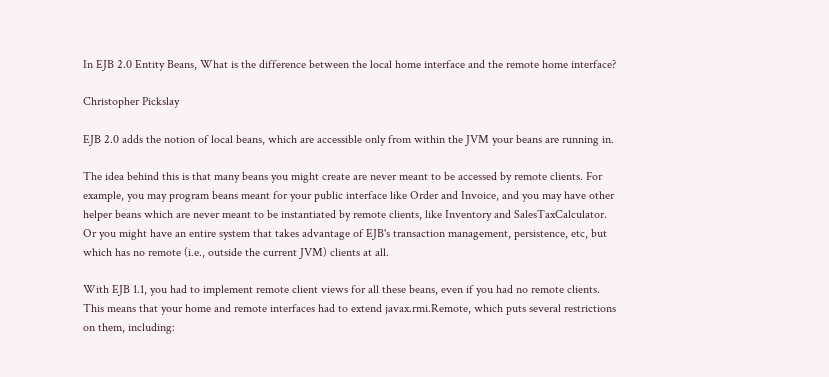In EJB 2.0 Entity Beans, What is the difference between the local home interface and the remote home interface?

Christopher Pickslay

EJB 2.0 adds the notion of local beans, which are accessible only from within the JVM your beans are running in.

The idea behind this is that many beans you might create are never meant to be accessed by remote clients. For example, you may program beans meant for your public interface like Order and Invoice, and you may have other helper beans which are never meant to be instantiated by remote clients, like Inventory and SalesTaxCalculator. Or you might have an entire system that takes advantage of EJB's transaction management, persistence, etc, but which has no remote (i.e., outside the current JVM) clients at all.

With EJB 1.1, you had to implement remote client views for all these beans, even if you had no remote clients. This means that your home and remote interfaces had to extend javax.rmi.Remote, which puts several restrictions on them, including: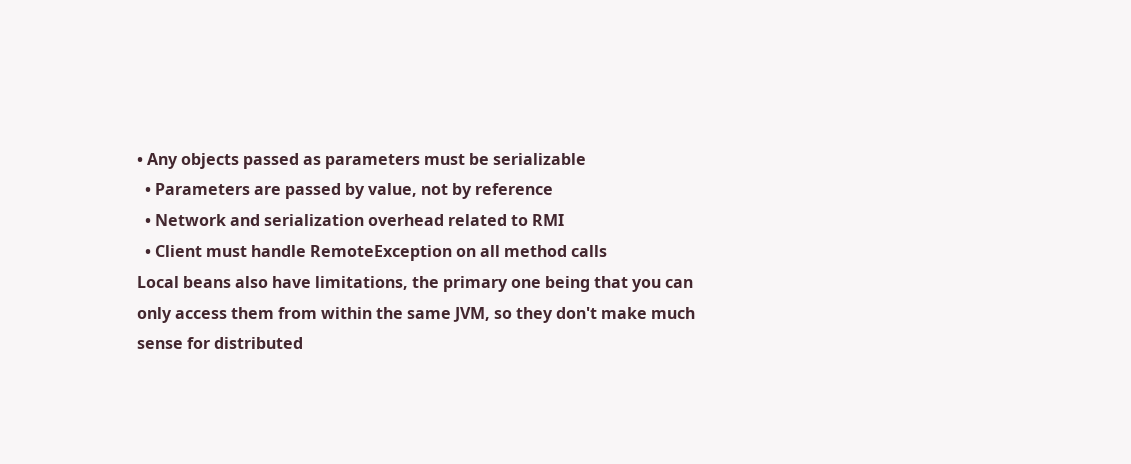• Any objects passed as parameters must be serializable
  • Parameters are passed by value, not by reference
  • Network and serialization overhead related to RMI
  • Client must handle RemoteException on all method calls
Local beans also have limitations, the primary one being that you can only access them from within the same JVM, so they don't make much sense for distributed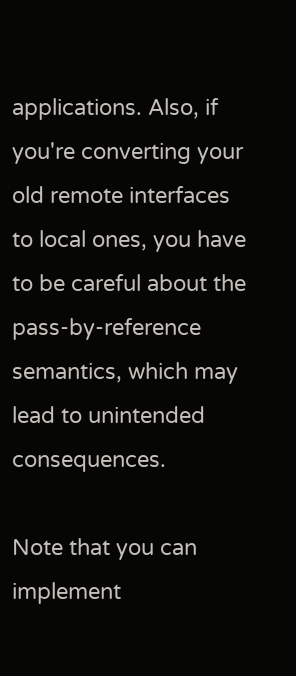applications. Also, if you're converting your old remote interfaces to local ones, you have to be careful about the pass-by-reference semantics, which may lead to unintended consequences.

Note that you can implement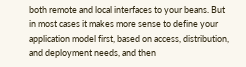both remote and local interfaces to your beans. But in most cases it makes more sense to define your application model first, based on access, distribution, and deployment needs, and then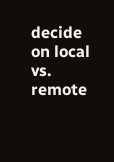decide on local vs. remote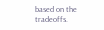based on the tradeoffs.